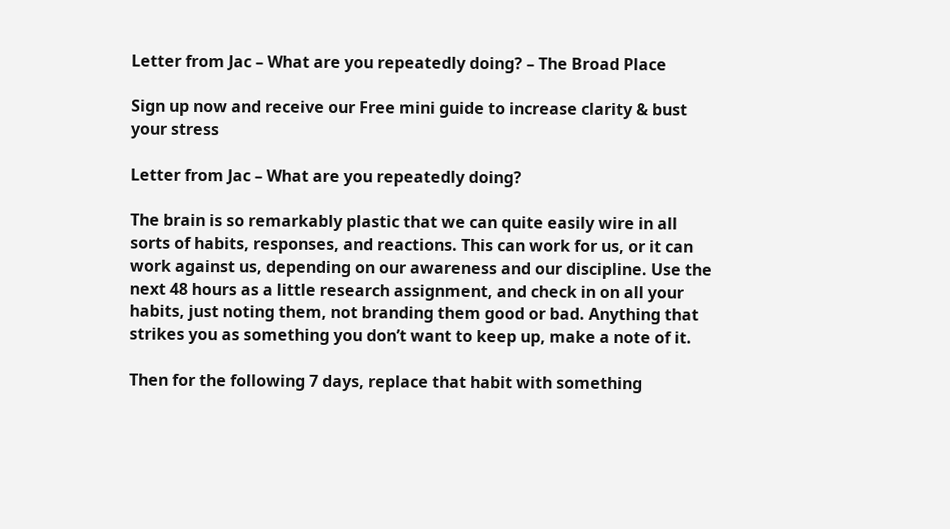Letter from Jac – What are you repeatedly doing? – The Broad Place

Sign up now and receive our Free mini guide to increase clarity & bust your stress

Letter from Jac – What are you repeatedly doing?

The brain is so remarkably plastic that we can quite easily wire in all sorts of habits, responses, and reactions. This can work for us, or it can work against us, depending on our awareness and our discipline. Use the next 48 hours as a little research assignment, and check in on all your habits, just noting them, not branding them good or bad. Anything that strikes you as something you don’t want to keep up, make a note of it.

Then for the following 7 days, replace that habit with something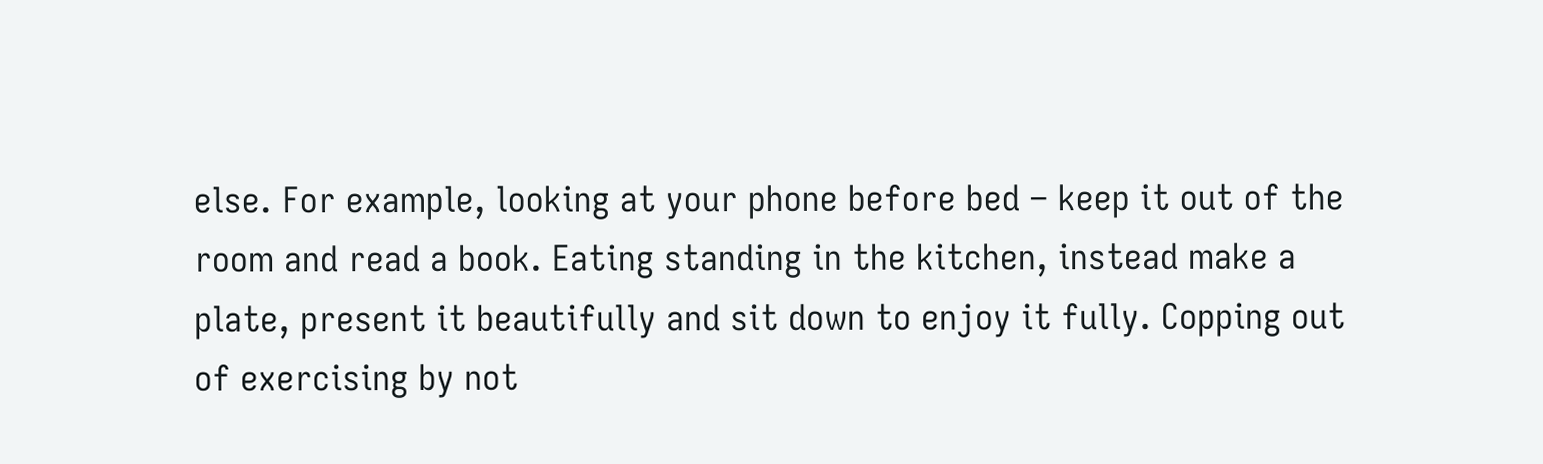else. For example, looking at your phone before bed – keep it out of the room and read a book. Eating standing in the kitchen, instead make a plate, present it beautifully and sit down to enjoy it fully. Copping out of exercising by not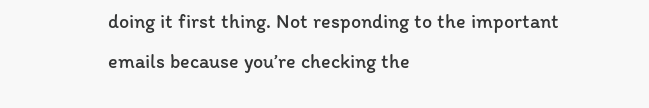doing it first thing. Not responding to the important emails because you’re checking the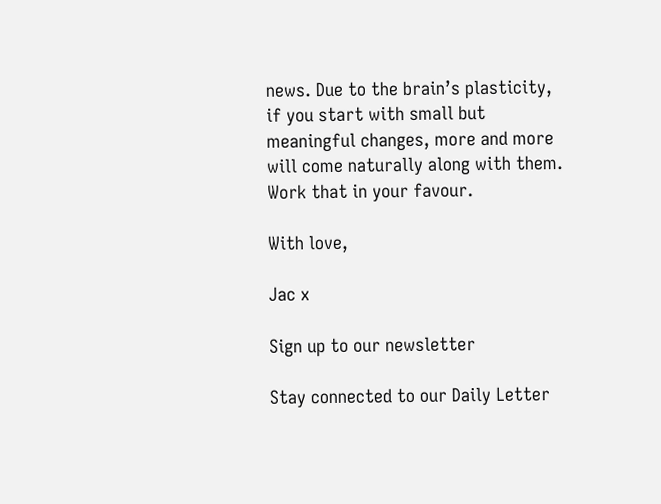news. Due to the brain’s plasticity, if you start with small but meaningful changes, more and more will come naturally along with them. Work that in your favour.

With love,

Jac x

Sign up to our newsletter

Stay connected to our Daily Letter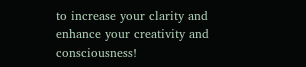to increase your clarity and enhance your creativity and consciousness!